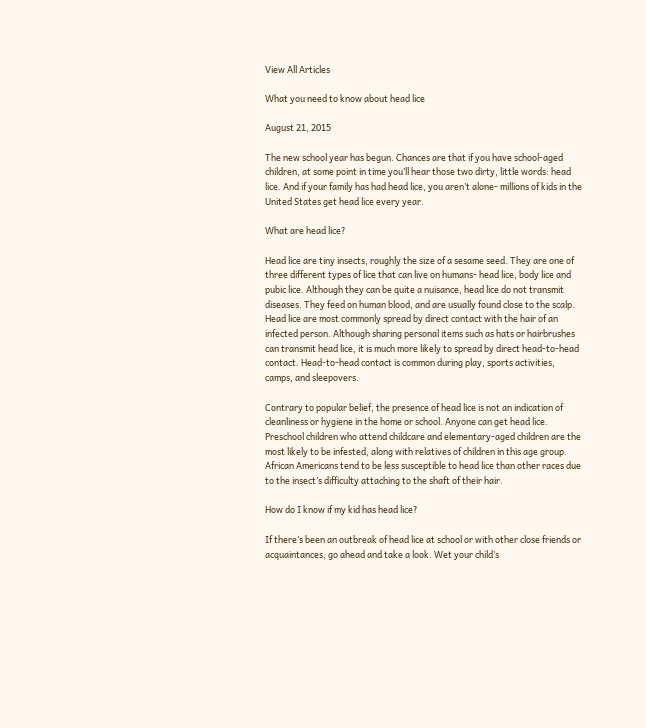View All Articles

What you need to know about head lice

August 21, 2015

The new school year has begun. Chances are that if you have school-aged children, at some point in time you’ll hear those two dirty, little words: head lice. And if your family has had head lice, you aren’t alone- millions of kids in the United States get head lice every year.

What are head lice?

Head lice are tiny insects, roughly the size of a sesame seed. They are one of three different types of lice that can live on humans- head lice, body lice and pubic lice. Although they can be quite a nuisance, head lice do not transmit diseases. They feed on human blood, and are usually found close to the scalp. Head lice are most commonly spread by direct contact with the hair of an infected person. Although sharing personal items such as hats or hairbrushes can transmit head lice, it is much more likely to spread by direct head-to-head contact. Head-to-head contact is common during play, sports activities, camps, and sleepovers.

Contrary to popular belief, the presence of head lice is not an indication of cleanliness or hygiene in the home or school. Anyone can get head lice. Preschool children who attend childcare and elementary-aged children are the most likely to be infested, along with relatives of children in this age group. African Americans tend to be less susceptible to head lice than other races due to the insect’s difficulty attaching to the shaft of their hair.

How do I know if my kid has head lice?

If there’s been an outbreak of head lice at school or with other close friends or acquaintances, go ahead and take a look. Wet your child’s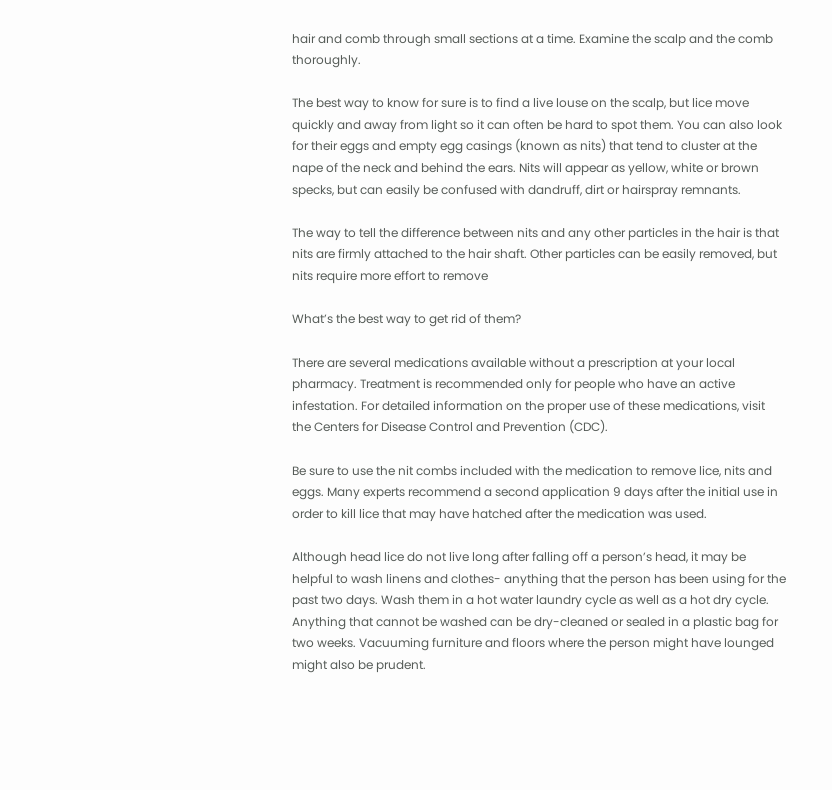hair and comb through small sections at a time. Examine the scalp and the comb thoroughly.

The best way to know for sure is to find a live louse on the scalp, but lice move quickly and away from light so it can often be hard to spot them. You can also look for their eggs and empty egg casings (known as nits) that tend to cluster at the nape of the neck and behind the ears. Nits will appear as yellow, white or brown specks, but can easily be confused with dandruff, dirt or hairspray remnants.

The way to tell the difference between nits and any other particles in the hair is that nits are firmly attached to the hair shaft. Other particles can be easily removed, but nits require more effort to remove

What’s the best way to get rid of them?

There are several medications available without a prescription at your local pharmacy. Treatment is recommended only for people who have an active infestation. For detailed information on the proper use of these medications, visit the Centers for Disease Control and Prevention (CDC).

Be sure to use the nit combs included with the medication to remove lice, nits and eggs. Many experts recommend a second application 9 days after the initial use in order to kill lice that may have hatched after the medication was used.

Although head lice do not live long after falling off a person’s head, it may be helpful to wash linens and clothes- anything that the person has been using for the past two days. Wash them in a hot water laundry cycle as well as a hot dry cycle. Anything that cannot be washed can be dry-cleaned or sealed in a plastic bag for two weeks. Vacuuming furniture and floors where the person might have lounged might also be prudent.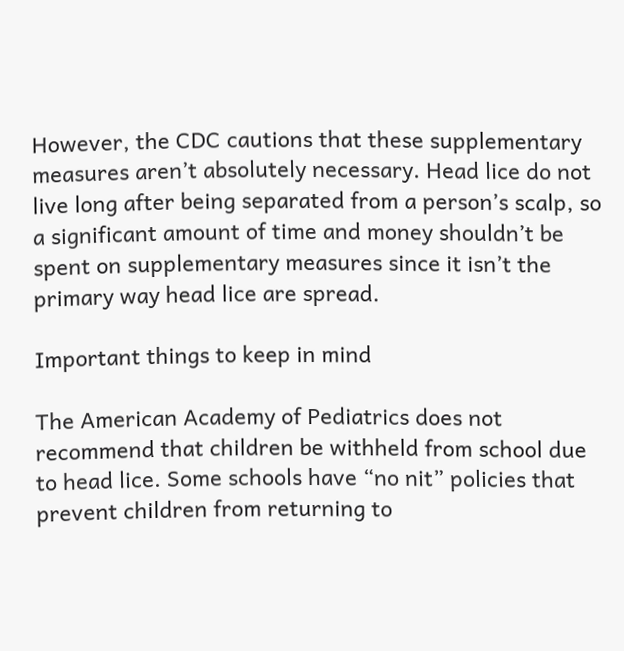However, the CDC cautions that these supplementary measures aren’t absolutely necessary. Head lice do not live long after being separated from a person’s scalp, so a significant amount of time and money shouldn’t be spent on supplementary measures since it isn’t the primary way head lice are spread.

Important things to keep in mind

The American Academy of Pediatrics does not recommend that children be withheld from school due to head lice. Some schools have “no nit” policies that prevent children from returning to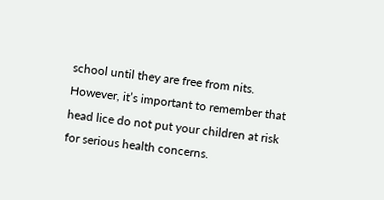school until they are free from nits. However, it’s important to remember that head lice do not put your children at risk for serious health concerns.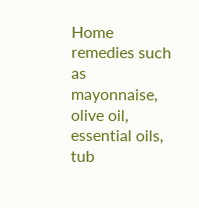Home remedies such as mayonnaise, olive oil, essential oils, tub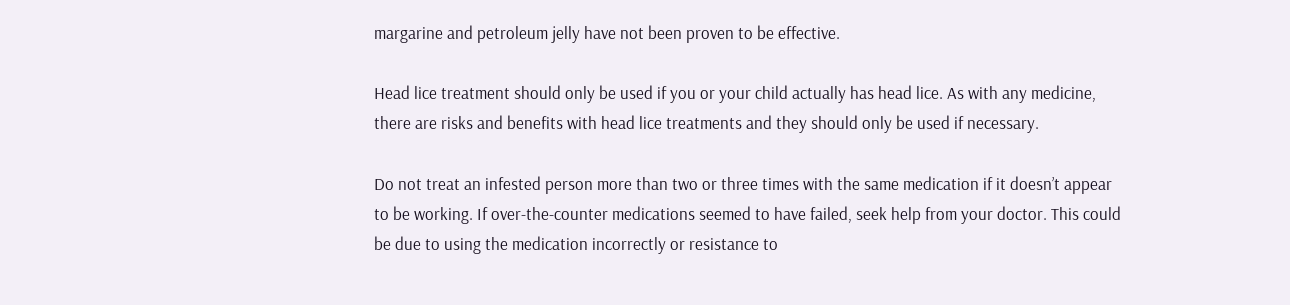margarine and petroleum jelly have not been proven to be effective.

Head lice treatment should only be used if you or your child actually has head lice. As with any medicine, there are risks and benefits with head lice treatments and they should only be used if necessary.

Do not treat an infested person more than two or three times with the same medication if it doesn’t appear to be working. If over-the-counter medications seemed to have failed, seek help from your doctor. This could be due to using the medication incorrectly or resistance to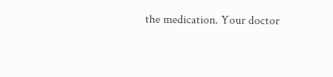the medication. Your doctor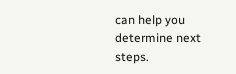can help you determine next steps.